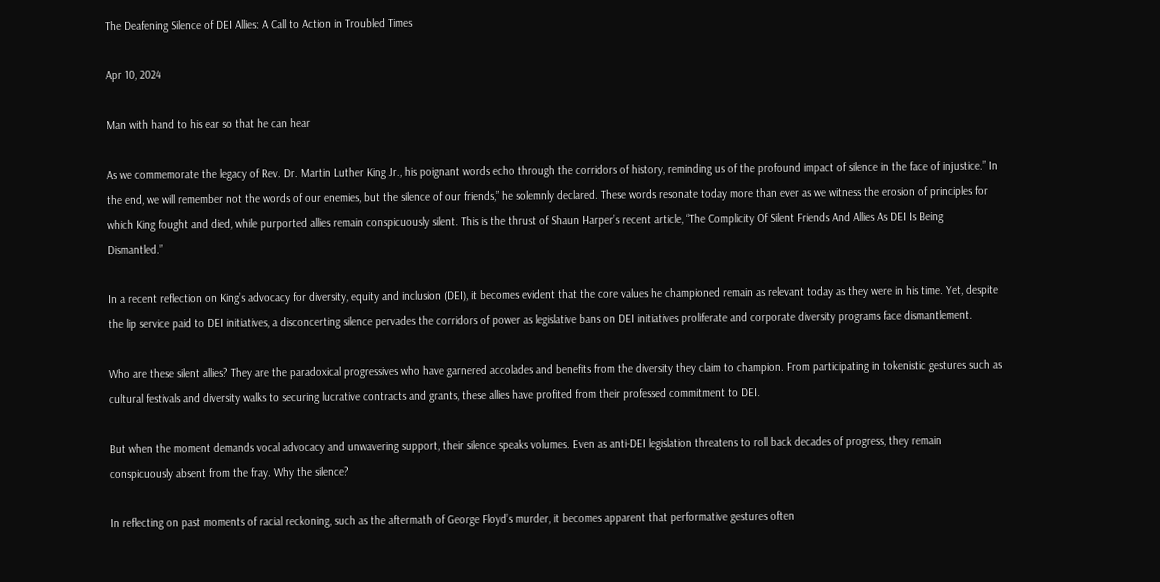The Deafening Silence of DEI Allies: A Call to Action in Troubled Times

Apr 10, 2024

Man with hand to his ear so that he can hear

As we commemorate the legacy of Rev. Dr. Martin Luther King Jr., his poignant words echo through the corridors of history, reminding us of the profound impact of silence in the face of injustice.” In the end, we will remember not the words of our enemies, but the silence of our friends,” he solemnly declared. These words resonate today more than ever as we witness the erosion of principles for which King fought and died, while purported allies remain conspicuously silent. This is the thrust of Shaun Harper’s recent article, “The Complicity Of Silent Friends And Allies As DEI Is Being Dismantled.”

In a recent reflection on King’s advocacy for diversity, equity and inclusion (DEI), it becomes evident that the core values he championed remain as relevant today as they were in his time. Yet, despite the lip service paid to DEI initiatives, a disconcerting silence pervades the corridors of power as legislative bans on DEI initiatives proliferate and corporate diversity programs face dismantlement.

Who are these silent allies? They are the paradoxical progressives who have garnered accolades and benefits from the diversity they claim to champion. From participating in tokenistic gestures such as cultural festivals and diversity walks to securing lucrative contracts and grants, these allies have profited from their professed commitment to DEI.

But when the moment demands vocal advocacy and unwavering support, their silence speaks volumes. Even as anti-DEI legislation threatens to roll back decades of progress, they remain conspicuously absent from the fray. Why the silence?

In reflecting on past moments of racial reckoning, such as the aftermath of George Floyd’s murder, it becomes apparent that performative gestures often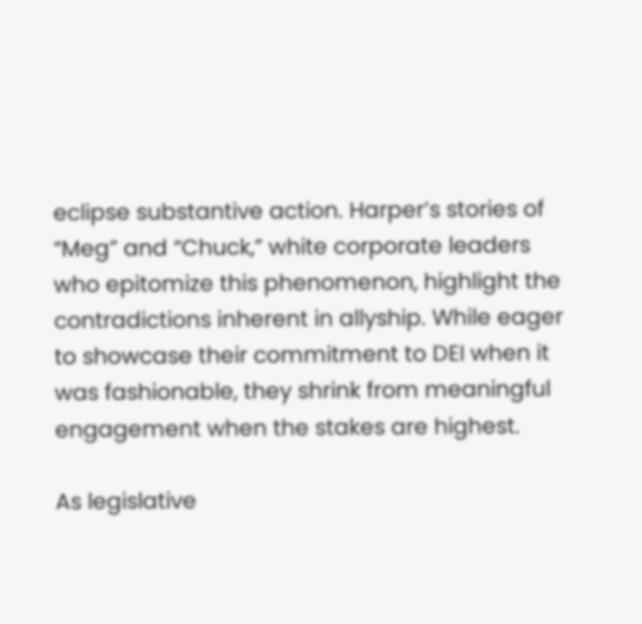eclipse substantive action. Harper’s stories of “Meg” and “Chuck,” white corporate leaders who epitomize this phenomenon, highlight the contradictions inherent in allyship. While eager to showcase their commitment to DEI when it was fashionable, they shrink from meaningful engagement when the stakes are highest.

As legislative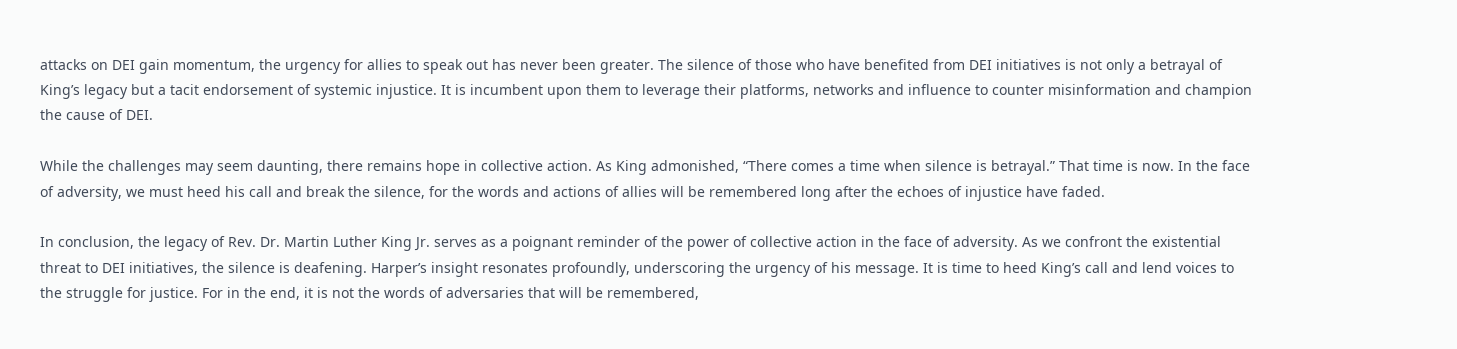attacks on DEI gain momentum, the urgency for allies to speak out has never been greater. The silence of those who have benefited from DEI initiatives is not only a betrayal of King’s legacy but a tacit endorsement of systemic injustice. It is incumbent upon them to leverage their platforms, networks and influence to counter misinformation and champion the cause of DEI.

While the challenges may seem daunting, there remains hope in collective action. As King admonished, “There comes a time when silence is betrayal.” That time is now. In the face of adversity, we must heed his call and break the silence, for the words and actions of allies will be remembered long after the echoes of injustice have faded.

In conclusion, the legacy of Rev. Dr. Martin Luther King Jr. serves as a poignant reminder of the power of collective action in the face of adversity. As we confront the existential threat to DEI initiatives, the silence is deafening. Harper’s insight resonates profoundly, underscoring the urgency of his message. It is time to heed King’s call and lend voices to the struggle for justice. For in the end, it is not the words of adversaries that will be remembered,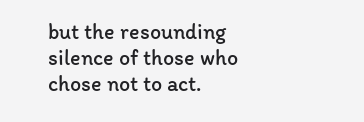but the resounding silence of those who chose not to act.